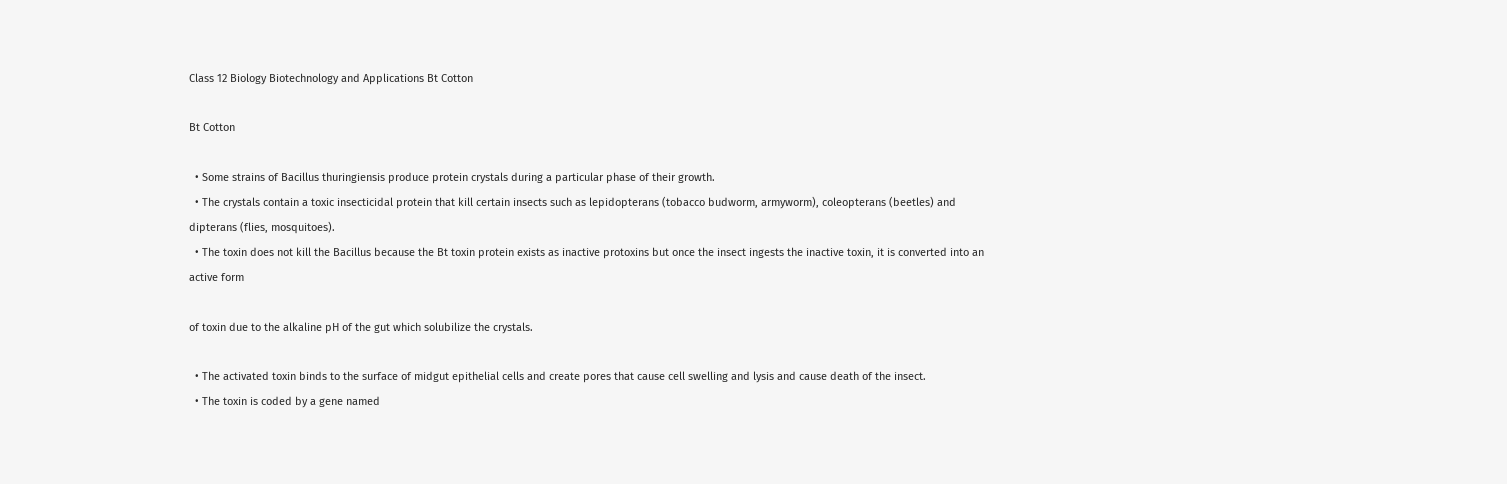Class 12 Biology Biotechnology and Applications Bt Cotton

Bt Cotton

  • Some strains of Bacillus thuringiensis produce protein crystals during a particular phase of their growth.
  • The crystals contain a toxic insecticidal protein that kill certain insects such as lepidopterans (tobacco budworm, armyworm), coleopterans (beetles) and dipterans (flies, mosquitoes).
  • The toxin does not kill the Bacillus because the Bt toxin protein exists as inactive protoxins but once the insect ingests the inactive toxin, it is converted into an active form

of toxin due to the alkaline pH of the gut which solubilize the crystals.

  • The activated toxin binds to the surface of midgut epithelial cells and create pores that cause cell swelling and lysis and cause death of the insect.
  • The toxin is coded by a gene named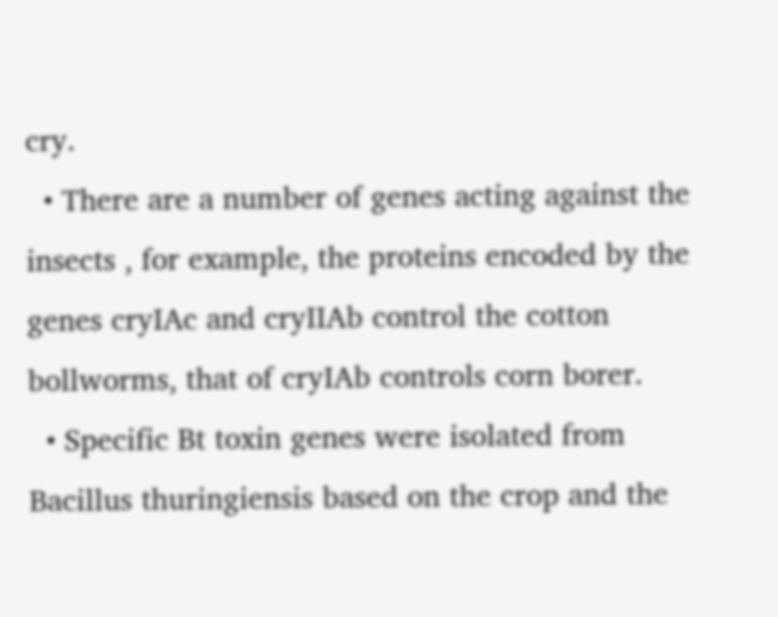cry.
  • There are a number of genes acting against the insects , for example, the proteins encoded by the genes cryIAc and cryIIAb control the cotton bollworms, that of cryIAb controls corn borer.
  • Specific Bt toxin genes were isolated from Bacillus thuringiensis based on the crop and the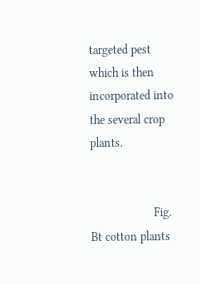targeted pest which is then incorporated into the several crop plants.


                     Fig. Bt cotton plants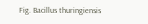Fig. Bacillus thuringiensis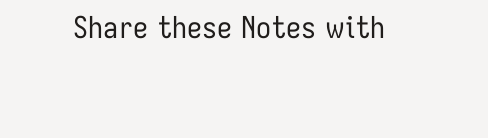Share these Notes with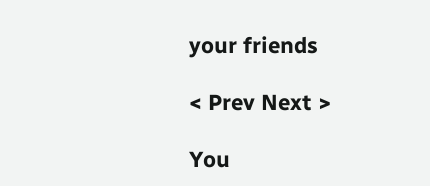your friends

< Prev Next >

You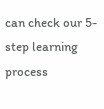can check our 5-step learning process